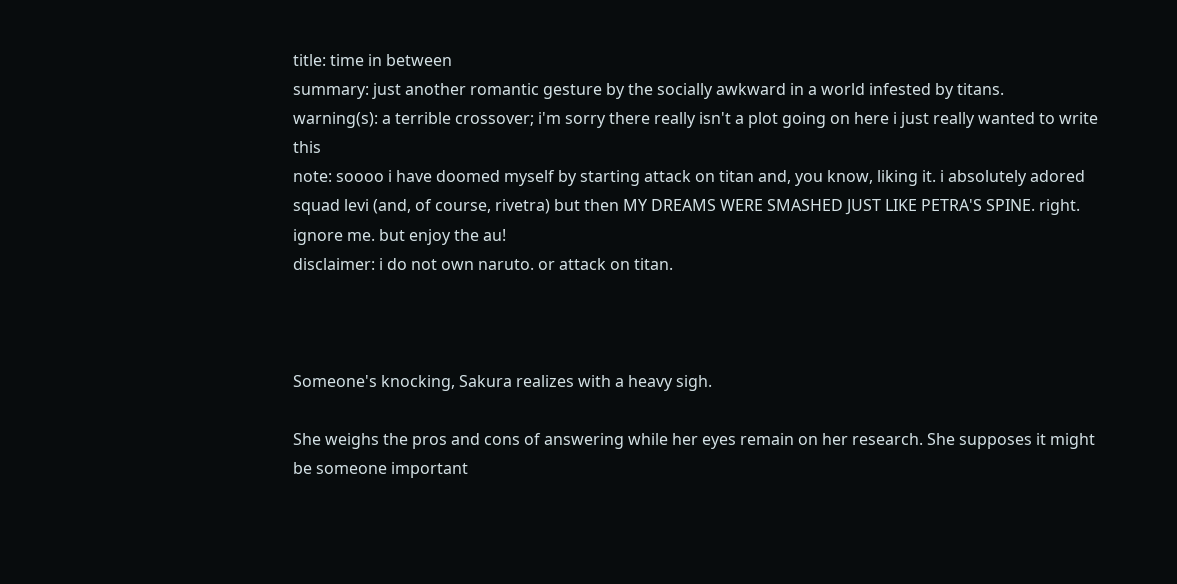title: time in between
summary: just another romantic gesture by the socially awkward in a world infested by titans.
warning(s): a terrible crossover; i'm sorry there really isn't a plot going on here i just really wanted to write this
note: soooo i have doomed myself by starting attack on titan and, you know, liking it. i absolutely adored squad levi (and, of course, rivetra) but then MY DREAMS WERE SMASHED JUST LIKE PETRA'S SPINE. right. ignore me. but enjoy the au!
disclaimer: i do not own naruto. or attack on titan.



Someone's knocking, Sakura realizes with a heavy sigh.

She weighs the pros and cons of answering while her eyes remain on her research. She supposes it might be someone important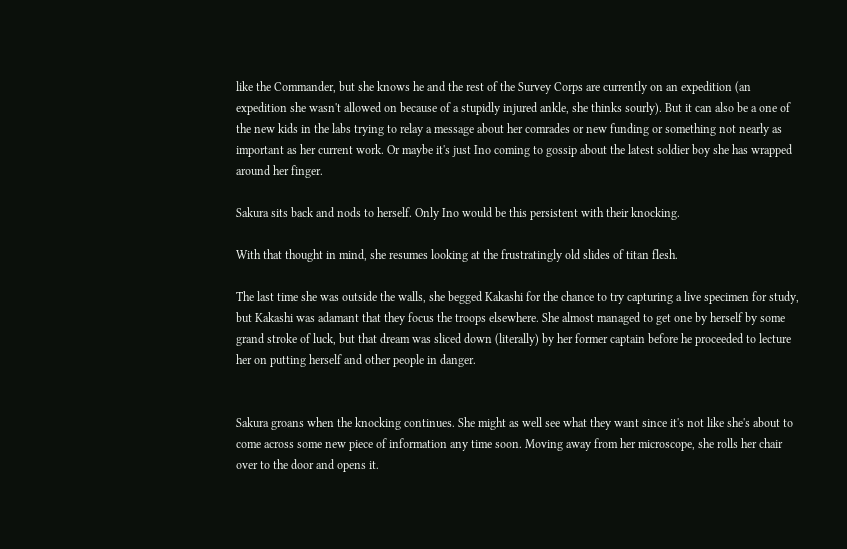like the Commander, but she knows he and the rest of the Survey Corps are currently on an expedition (an expedition she wasn't allowed on because of a stupidly injured ankle, she thinks sourly). But it can also be a one of the new kids in the labs trying to relay a message about her comrades or new funding or something not nearly as important as her current work. Or maybe it's just Ino coming to gossip about the latest soldier boy she has wrapped around her finger.

Sakura sits back and nods to herself. Only Ino would be this persistent with their knocking.

With that thought in mind, she resumes looking at the frustratingly old slides of titan flesh.

The last time she was outside the walls, she begged Kakashi for the chance to try capturing a live specimen for study, but Kakashi was adamant that they focus the troops elsewhere. She almost managed to get one by herself by some grand stroke of luck, but that dream was sliced down (literally) by her former captain before he proceeded to lecture her on putting herself and other people in danger.


Sakura groans when the knocking continues. She might as well see what they want since it's not like she's about to come across some new piece of information any time soon. Moving away from her microscope, she rolls her chair over to the door and opens it.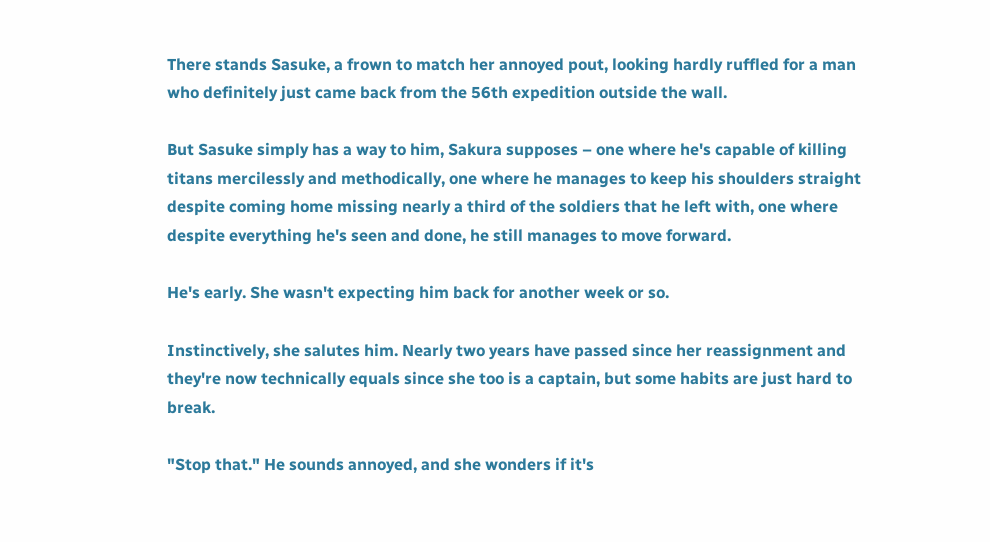There stands Sasuke, a frown to match her annoyed pout, looking hardly ruffled for a man who definitely just came back from the 56th expedition outside the wall.

But Sasuke simply has a way to him, Sakura supposes – one where he's capable of killing titans mercilessly and methodically, one where he manages to keep his shoulders straight despite coming home missing nearly a third of the soldiers that he left with, one where despite everything he's seen and done, he still manages to move forward.

He's early. She wasn't expecting him back for another week or so.

Instinctively, she salutes him. Nearly two years have passed since her reassignment and they're now technically equals since she too is a captain, but some habits are just hard to break.

"Stop that." He sounds annoyed, and she wonders if it's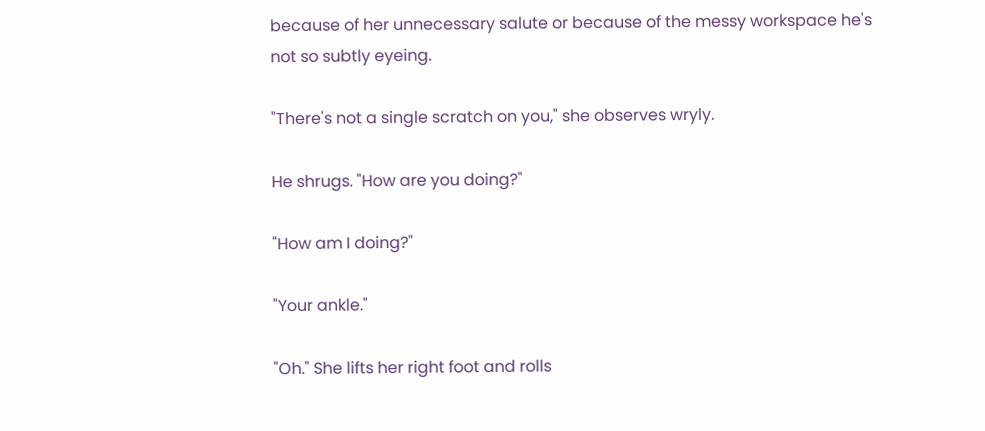because of her unnecessary salute or because of the messy workspace he's not so subtly eyeing.

"There's not a single scratch on you," she observes wryly.

He shrugs. "How are you doing?"

"How am I doing?"

"Your ankle."

"Oh." She lifts her right foot and rolls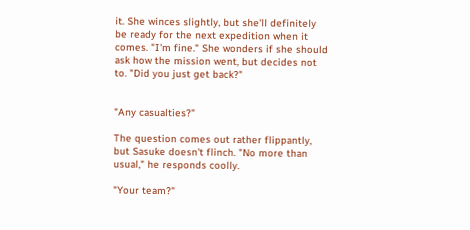it. She winces slightly, but she'll definitely be ready for the next expedition when it comes. "I'm fine." She wonders if she should ask how the mission went, but decides not to. "Did you just get back?"


"Any casualties?"

The question comes out rather flippantly, but Sasuke doesn't flinch. "No more than usual," he responds coolly.

"Your team?"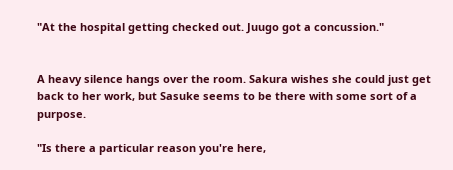"At the hospital getting checked out. Juugo got a concussion."


A heavy silence hangs over the room. Sakura wishes she could just get back to her work, but Sasuke seems to be there with some sort of a purpose.

"Is there a particular reason you're here,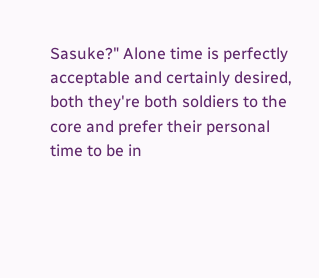Sasuke?" Alone time is perfectly acceptable and certainly desired, both they're both soldiers to the core and prefer their personal time to be in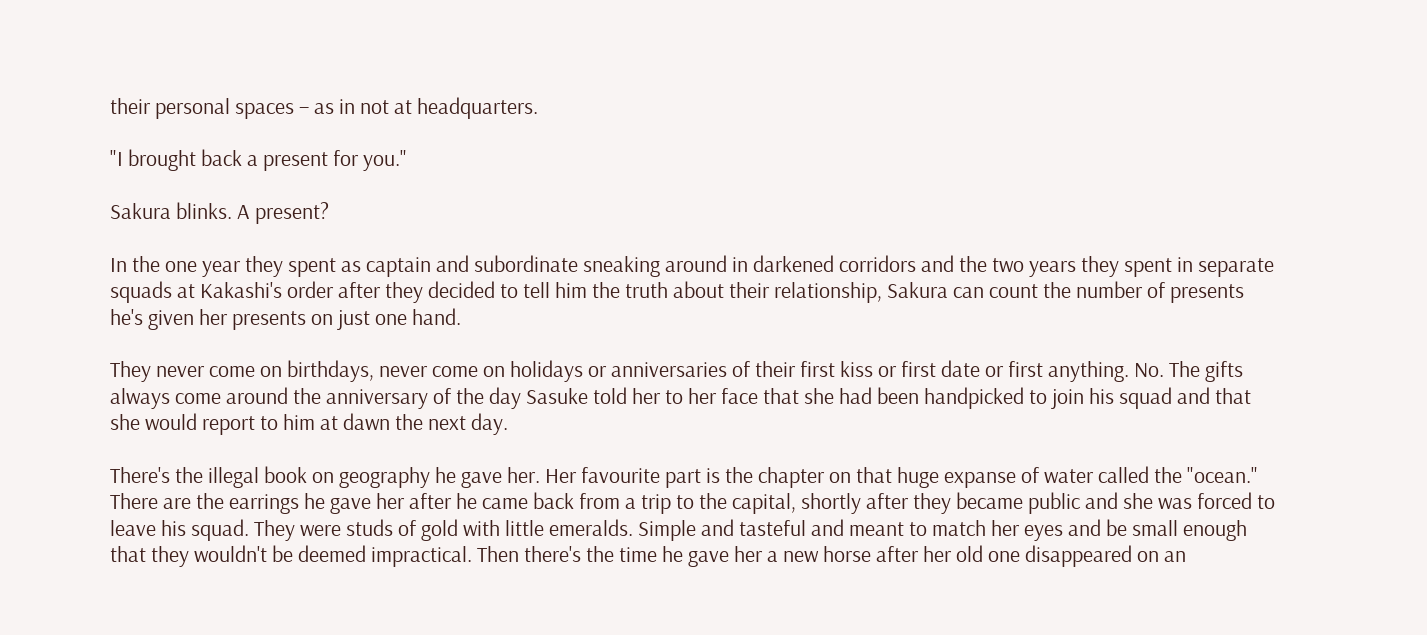their personal spaces – as in not at headquarters.

"I brought back a present for you."

Sakura blinks. A present?

In the one year they spent as captain and subordinate sneaking around in darkened corridors and the two years they spent in separate squads at Kakashi's order after they decided to tell him the truth about their relationship, Sakura can count the number of presents he's given her presents on just one hand.

They never come on birthdays, never come on holidays or anniversaries of their first kiss or first date or first anything. No. The gifts always come around the anniversary of the day Sasuke told her to her face that she had been handpicked to join his squad and that she would report to him at dawn the next day.

There's the illegal book on geography he gave her. Her favourite part is the chapter on that huge expanse of water called the "ocean." There are the earrings he gave her after he came back from a trip to the capital, shortly after they became public and she was forced to leave his squad. They were studs of gold with little emeralds. Simple and tasteful and meant to match her eyes and be small enough that they wouldn't be deemed impractical. Then there's the time he gave her a new horse after her old one disappeared on an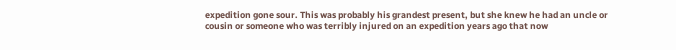expedition gone sour. This was probably his grandest present, but she knew he had an uncle or cousin or someone who was terribly injured on an expedition years ago that now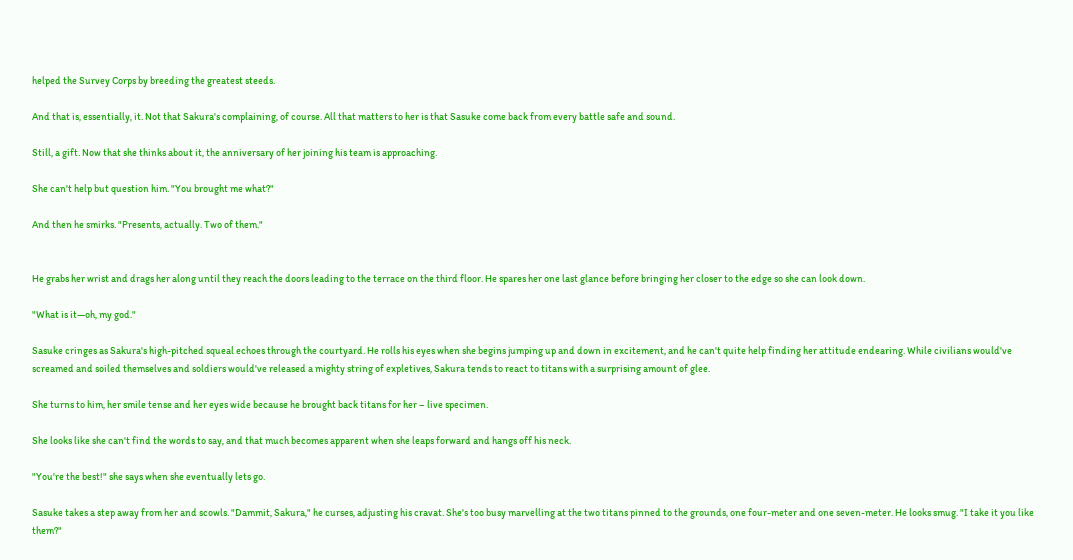helped the Survey Corps by breeding the greatest steeds.

And that is, essentially, it. Not that Sakura's complaining, of course. All that matters to her is that Sasuke come back from every battle safe and sound.

Still, a gift. Now that she thinks about it, the anniversary of her joining his team is approaching.

She can't help but question him. "You brought me what?"

And then he smirks. "Presents, actually. Two of them."


He grabs her wrist and drags her along until they reach the doors leading to the terrace on the third floor. He spares her one last glance before bringing her closer to the edge so she can look down.

"What is it—oh, my god."

Sasuke cringes as Sakura's high-pitched squeal echoes through the courtyard. He rolls his eyes when she begins jumping up and down in excitement, and he can't quite help finding her attitude endearing. While civilians would've screamed and soiled themselves and soldiers would've released a mighty string of expletives, Sakura tends to react to titans with a surprising amount of glee.

She turns to him, her smile tense and her eyes wide because he brought back titans for her – live specimen.

She looks like she can't find the words to say, and that much becomes apparent when she leaps forward and hangs off his neck.

"You're the best!" she says when she eventually lets go.

Sasuke takes a step away from her and scowls. "Dammit, Sakura," he curses, adjusting his cravat. She's too busy marvelling at the two titans pinned to the grounds, one four-meter and one seven-meter. He looks smug. "I take it you like them?"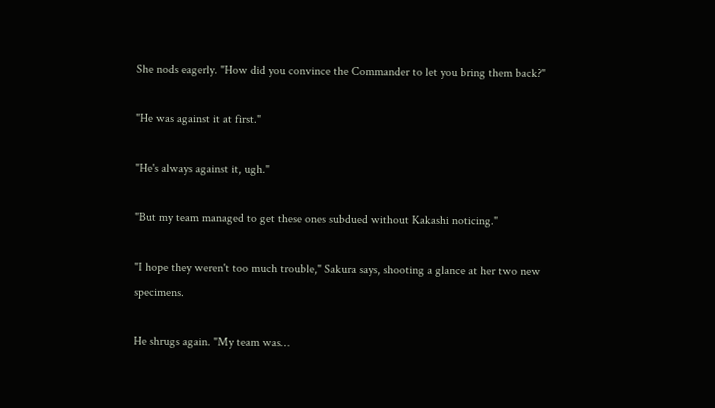She nods eagerly. "How did you convince the Commander to let you bring them back?"

"He was against it at first."

"He's always against it, ugh."

"But my team managed to get these ones subdued without Kakashi noticing."

"I hope they weren't too much trouble," Sakura says, shooting a glance at her two new specimens.

He shrugs again. "My team was…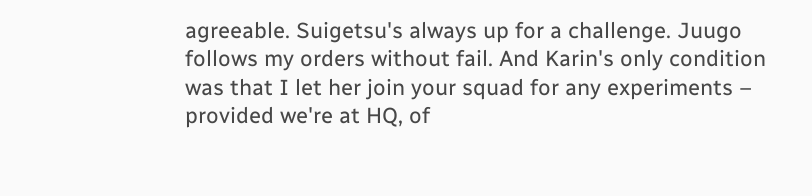agreeable. Suigetsu's always up for a challenge. Juugo follows my orders without fail. And Karin's only condition was that I let her join your squad for any experiments – provided we're at HQ, of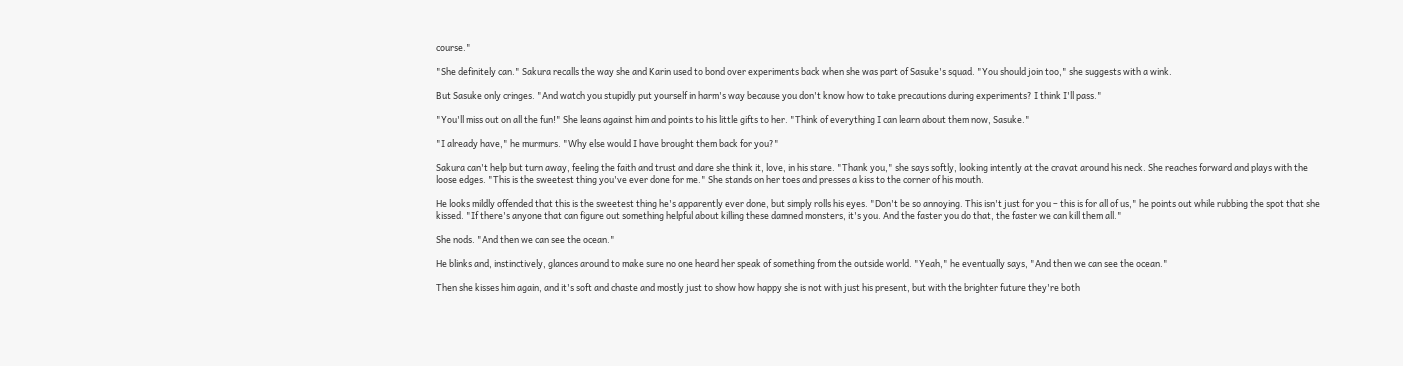course."

"She definitely can." Sakura recalls the way she and Karin used to bond over experiments back when she was part of Sasuke's squad. "You should join too," she suggests with a wink.

But Sasuke only cringes. "And watch you stupidly put yourself in harm's way because you don't know how to take precautions during experiments? I think I'll pass."

"You'll miss out on all the fun!" She leans against him and points to his little gifts to her. "Think of everything I can learn about them now, Sasuke."

"I already have," he murmurs. "Why else would I have brought them back for you?"

Sakura can't help but turn away, feeling the faith and trust and dare she think it, love, in his stare. "Thank you," she says softly, looking intently at the cravat around his neck. She reaches forward and plays with the loose edges. "This is the sweetest thing you've ever done for me." She stands on her toes and presses a kiss to the corner of his mouth.

He looks mildly offended that this is the sweetest thing he's apparently ever done, but simply rolls his eyes. "Don't be so annoying. This isn't just for you – this is for all of us," he points out while rubbing the spot that she kissed. "If there's anyone that can figure out something helpful about killing these damned monsters, it's you. And the faster you do that, the faster we can kill them all."

She nods. "And then we can see the ocean."

He blinks and, instinctively, glances around to make sure no one heard her speak of something from the outside world. "Yeah," he eventually says, "And then we can see the ocean."

Then she kisses him again, and it's soft and chaste and mostly just to show how happy she is not with just his present, but with the brighter future they're both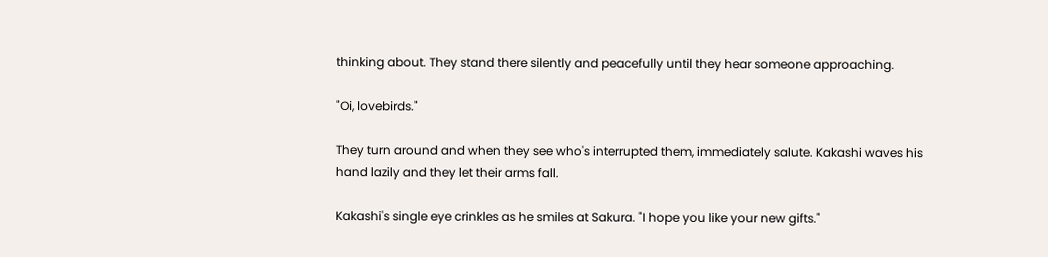thinking about. They stand there silently and peacefully until they hear someone approaching.

"Oi, lovebirds."

They turn around and when they see who's interrupted them, immediately salute. Kakashi waves his hand lazily and they let their arms fall.

Kakashi's single eye crinkles as he smiles at Sakura. "I hope you like your new gifts."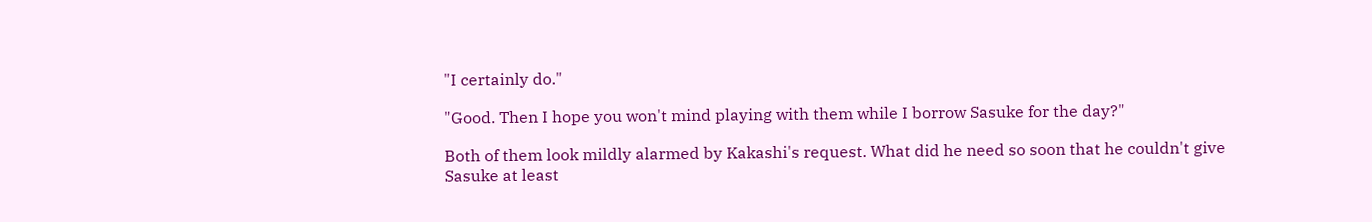"I certainly do."

"Good. Then I hope you won't mind playing with them while I borrow Sasuke for the day?"

Both of them look mildly alarmed by Kakashi's request. What did he need so soon that he couldn't give Sasuke at least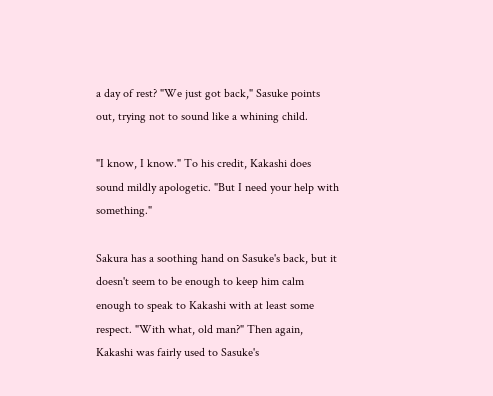a day of rest? "We just got back," Sasuke points out, trying not to sound like a whining child.

"I know, I know." To his credit, Kakashi does sound mildly apologetic. "But I need your help with something."

Sakura has a soothing hand on Sasuke's back, but it doesn't seem to be enough to keep him calm enough to speak to Kakashi with at least some respect. "With what, old man?" Then again, Kakashi was fairly used to Sasuke's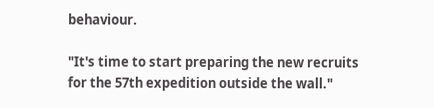behaviour.

"It's time to start preparing the new recruits for the 57th expedition outside the wall."